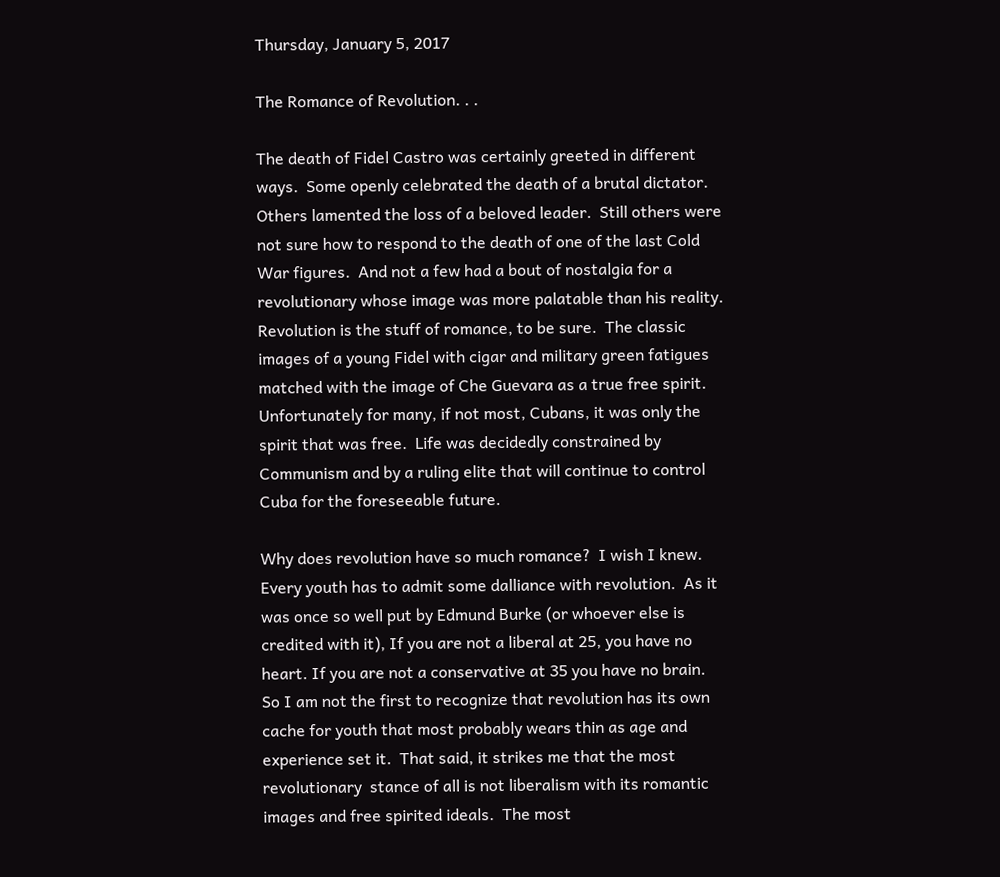Thursday, January 5, 2017

The Romance of Revolution. . .

The death of Fidel Castro was certainly greeted in different ways.  Some openly celebrated the death of a brutal dictator.  Others lamented the loss of a beloved leader.  Still others were not sure how to respond to the death of one of the last Cold War figures.  And not a few had a bout of nostalgia for a revolutionary whose image was more palatable than his reality.  Revolution is the stuff of romance, to be sure.  The classic images of a young Fidel with cigar and military green fatigues matched with the image of Che Guevara as a true free spirit.  Unfortunately for many, if not most, Cubans, it was only the spirit that was free.  Life was decidedly constrained by Communism and by a ruling elite that will continue to control Cuba for the foreseeable future.

Why does revolution have so much romance?  I wish I knew.  Every youth has to admit some dalliance with revolution.  As it was once so well put by Edmund Burke (or whoever else is credited with it), If you are not a liberal at 25, you have no heart. If you are not a conservative at 35 you have no brain.  So I am not the first to recognize that revolution has its own cache for youth that most probably wears thin as age and experience set it.  That said, it strikes me that the most revolutionary  stance of all is not liberalism with its romantic images and free spirited ideals.  The most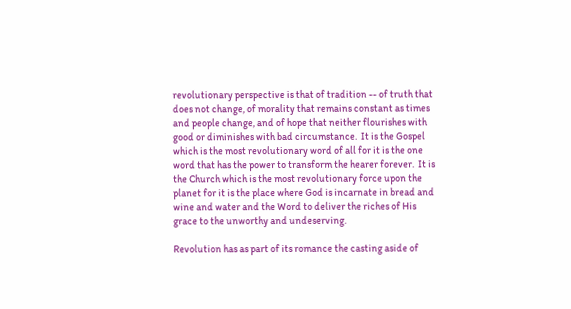revolutionary perspective is that of tradition -- of truth that does not change, of morality that remains constant as times and people change, and of hope that neither flourishes with good or diminishes with bad circumstance.  It is the Gospel which is the most revolutionary word of all for it is the one word that has the power to transform the hearer forever.  It is the Church which is the most revolutionary force upon the planet for it is the place where God is incarnate in bread and wine and water and the Word to deliver the riches of His grace to the unworthy and undeserving.

Revolution has as part of its romance the casting aside of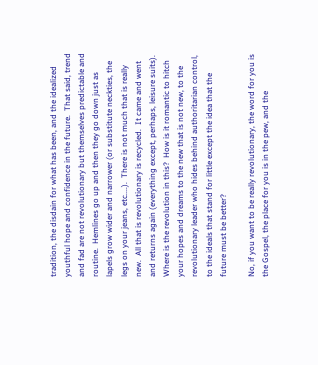tradition, the disdain for what has been, and the idealized youthful hope and confidence in the future.  That said, trend and fad are not revolutionary but themselves predictable and routine.  Hemlines go up and then they go down just as lapels grow wider and narrower (or substitute neckties, the legs on your jeans, etc....).  There is not much that is really new.  All that is revolutionary is recycled.  It came and went and returns again (everything except, perhaps, leisure suits).  Where is the revolution in this?  How is it romantic to hitch your hopes and dreams to the new that is not new, to the revolutionary leader who hides behind authoritarian control, to the ideals that stand for little except the idea that the future must be better?

No, if you want to be really revolutionary, the word for you is the Gospel, the place for you is in the pew, and the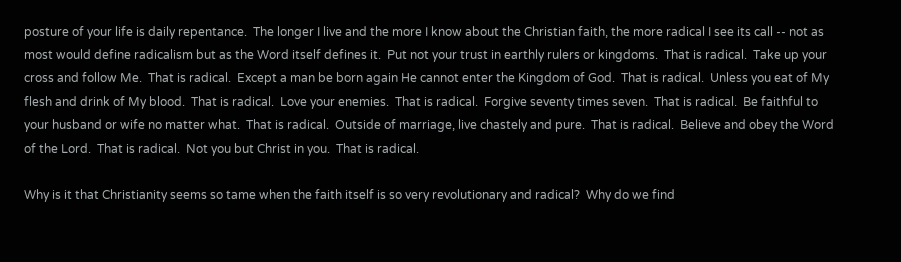posture of your life is daily repentance.  The longer I live and the more I know about the Christian faith, the more radical I see its call -- not as most would define radicalism but as the Word itself defines it.  Put not your trust in earthly rulers or kingdoms.  That is radical.  Take up your cross and follow Me.  That is radical.  Except a man be born again He cannot enter the Kingdom of God.  That is radical.  Unless you eat of My flesh and drink of My blood.  That is radical.  Love your enemies.  That is radical.  Forgive seventy times seven.  That is radical.  Be faithful to your husband or wife no matter what.  That is radical.  Outside of marriage, live chastely and pure.  That is radical.  Believe and obey the Word of the Lord.  That is radical.  Not you but Christ in you.  That is radical.

Why is it that Christianity seems so tame when the faith itself is so very revolutionary and radical?  Why do we find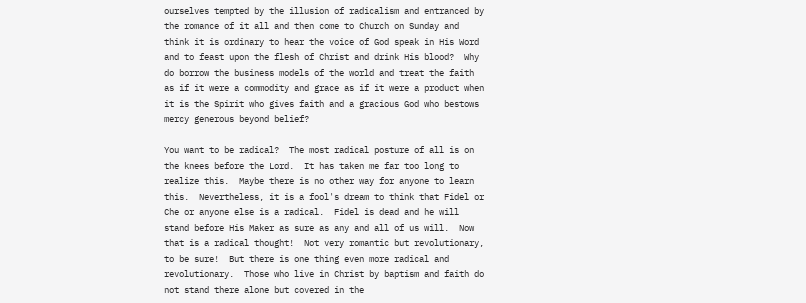ourselves tempted by the illusion of radicalism and entranced by the romance of it all and then come to Church on Sunday and think it is ordinary to hear the voice of God speak in His Word and to feast upon the flesh of Christ and drink His blood?  Why do borrow the business models of the world and treat the faith as if it were a commodity and grace as if it were a product when it is the Spirit who gives faith and a gracious God who bestows mercy generous beyond belief?

You want to be radical?  The most radical posture of all is on the knees before the Lord.  It has taken me far too long to realize this.  Maybe there is no other way for anyone to learn this.  Nevertheless, it is a fool's dream to think that Fidel or Che or anyone else is a radical.  Fidel is dead and he will stand before His Maker as sure as any and all of us will.  Now that is a radical thought!  Not very romantic but revolutionary, to be sure!  But there is one thing even more radical and revolutionary.  Those who live in Christ by baptism and faith do not stand there alone but covered in the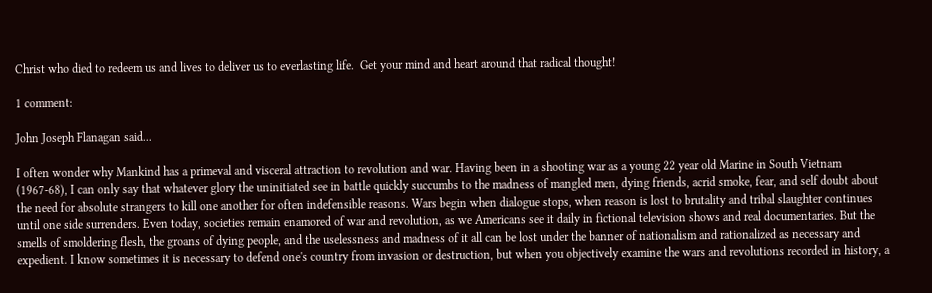Christ who died to redeem us and lives to deliver us to everlasting life.  Get your mind and heart around that radical thought!

1 comment:

John Joseph Flanagan said...

I often wonder why Mankind has a primeval and visceral attraction to revolution and war. Having been in a shooting war as a young 22 year old Marine in South Vietnam (1967-68), I can only say that whatever glory the uninitiated see in battle quickly succumbs to the madness of mangled men, dying friends, acrid smoke, fear, and self doubt about the need for absolute strangers to kill one another for often indefensible reasons. Wars begin when dialogue stops, when reason is lost to brutality and tribal slaughter continues until one side surrenders. Even today, societies remain enamored of war and revolution, as we Americans see it daily in fictional television shows and real documentaries. But the smells of smoldering flesh, the groans of dying people, and the uselessness and madness of it all can be lost under the banner of nationalism and rationalized as necessary and expedient. I know sometimes it is necessary to defend one's country from invasion or destruction, but when you objectively examine the wars and revolutions recorded in history, a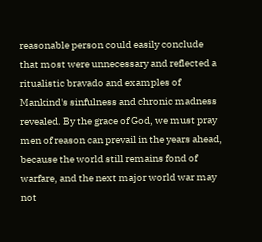reasonable person could easily conclude that most were unnecessary and reflected a ritualistic bravado and examples of Mankind's sinfulness and chronic madness revealed. By the grace of God, we must pray men of reason can prevail in the years ahead, because the world still remains fond of warfare, and the next major world war may not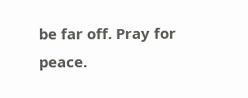be far off. Pray for peace.